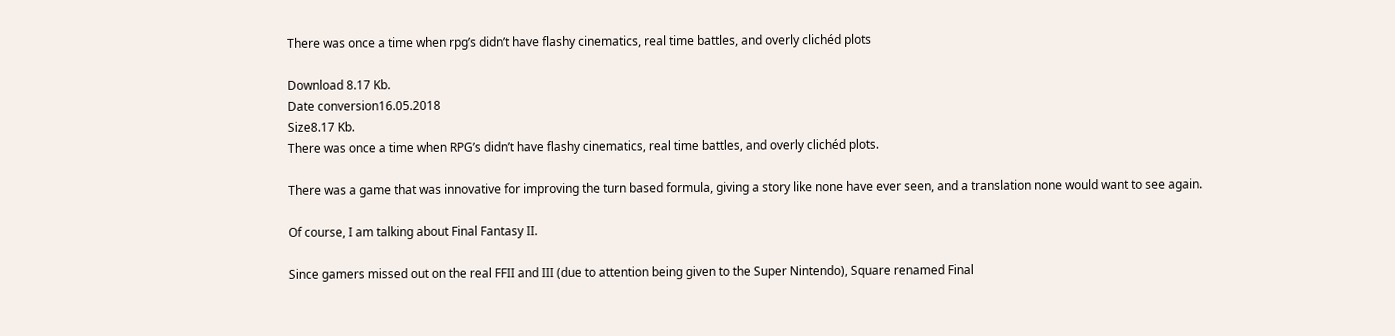There was once a time when rpg’s didn’t have flashy cinematics, real time battles, and overly clichéd plots

Download 8.17 Kb.
Date conversion16.05.2018
Size8.17 Kb.
There was once a time when RPG’s didn’t have flashy cinematics, real time battles, and overly clichéd plots.

There was a game that was innovative for improving the turn based formula, giving a story like none have ever seen, and a translation none would want to see again.

Of course, I am talking about Final Fantasy II.

Since gamers missed out on the real FFII and III (due to attention being given to the Super Nintendo), Square renamed Final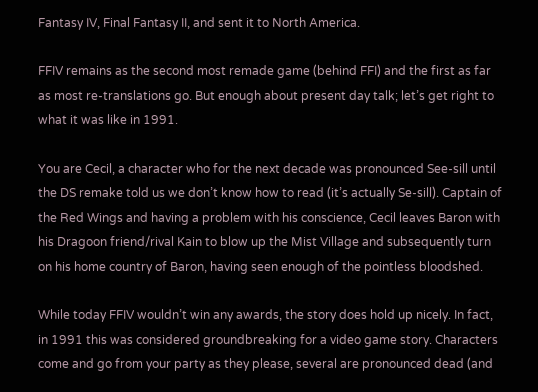Fantasy IV, Final Fantasy II, and sent it to North America.

FFIV remains as the second most remade game (behind FFI) and the first as far as most re-translations go. But enough about present day talk; let’s get right to what it was like in 1991.

You are Cecil, a character who for the next decade was pronounced See-sill until the DS remake told us we don’t know how to read (it’s actually Se-sill). Captain of the Red Wings and having a problem with his conscience, Cecil leaves Baron with his Dragoon friend/rival Kain to blow up the Mist Village and subsequently turn on his home country of Baron, having seen enough of the pointless bloodshed.

While today FFIV wouldn’t win any awards, the story does hold up nicely. In fact, in 1991 this was considered groundbreaking for a video game story. Characters come and go from your party as they please, several are pronounced dead (and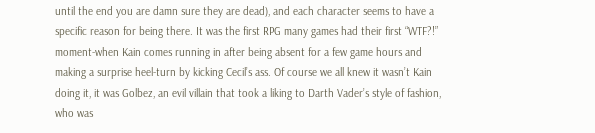until the end you are damn sure they are dead), and each character seems to have a specific reason for being there. It was the first RPG many games had their first “WTF?!” moment-when Kain comes running in after being absent for a few game hours and making a surprise heel-turn by kicking Cecil’s ass. Of course we all knew it wasn’t Kain doing it, it was Golbez, an evil villain that took a liking to Darth Vader’s style of fashion, who was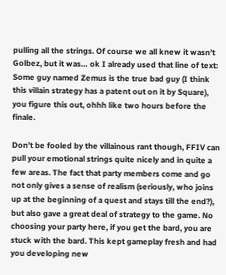pulling all the strings. Of course we all knew it wasn’t Golbez, but it was… ok I already used that line of text: Some guy named Zemus is the true bad guy (I think this villain strategy has a patent out on it by Square), you figure this out, ohhh like two hours before the finale.

Don’t be fooled by the villainous rant though, FFIV can pull your emotional strings quite nicely and in quite a few areas. The fact that party members come and go not only gives a sense of realism (seriously, who joins up at the beginning of a quest and stays till the end?), but also gave a great deal of strategy to the game. No choosing your party here, if you get the bard, you are stuck with the bard. This kept gameplay fresh and had you developing new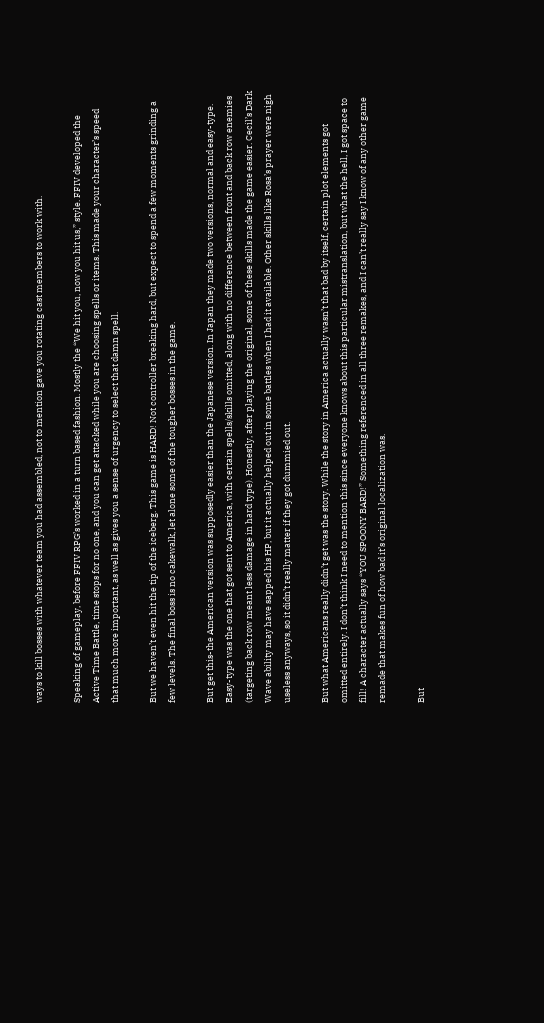ways to kill bosses with whatever team you had assembled, not to mention gave you rotating cast members to work with.

Speaking of gameplay, before FFIV RPG’s worked in a turn based fashion. Mostly the “We hit you, now you hit us,” style. FFIV developed the Active Time Battle, time stops for no one, and you can get attacked while you are choosing spells or items. This made your character’s speed that much more important, as well as gives you a sense of urgency to select that damn spell.

But we haven’t even hit the tip of the iceberg. This game is HARD! Not controller breaking hard, but expect to spend a few moments grinding a few levels. The final boss is no cakewalk, let alone some of the tougher bosses in the game.

But get this-the American version was supposedly easier than the Japanese version. In Japan they made two versions, normal and easy-type. Easy-type was the one that got sent to America, with certain spells/skills omitted, along with no difference between front and back row enemies (targeting back row meant less damage in hard type). Honestly, after playing the original, some of these skills made the game easier. Cecil’s Dark Wave ability may have sapped his HP, but it actually helped out in some battles when I had it available. Other skills like Rosa’s prayer were nigh useless anyways, so it didn’t really matter if they got dummied out.

But what Americans really didn’t get was the story. While the story in America actually wasn’t that bad by itself, certain plot elements got omitted entirely. I don’t think I need to mention this since everyone knows about this particular mistranslation, but what the hell, I got space to fill! A character actually says “YOU SPOONY BARD!” Something referenced in all three remakes, and I can’t really say I know of any other game remade that makes fun of how bad it’s original localization was.

But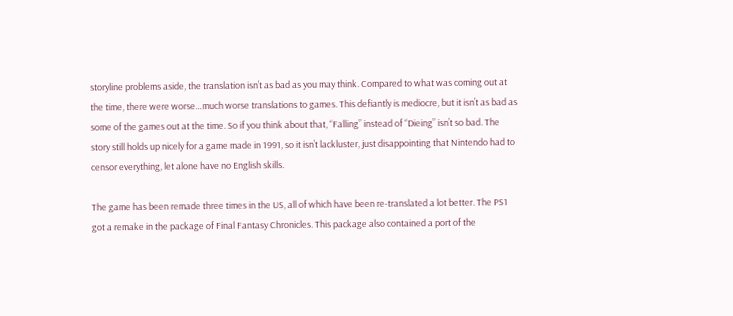storyline problems aside, the translation isn’t as bad as you may think. Compared to what was coming out at the time, there were worse…much worse translations to games. This defiantly is mediocre, but it isn’t as bad as some of the games out at the time. So if you think about that, “Falling” instead of “Dieing” isn’t so bad. The story still holds up nicely for a game made in 1991, so it isn’t lackluster, just disappointing that Nintendo had to censor everything, let alone have no English skills.

The game has been remade three times in the US, all of which have been re-translated a lot better. The PS1 got a remake in the package of Final Fantasy Chronicles. This package also contained a port of the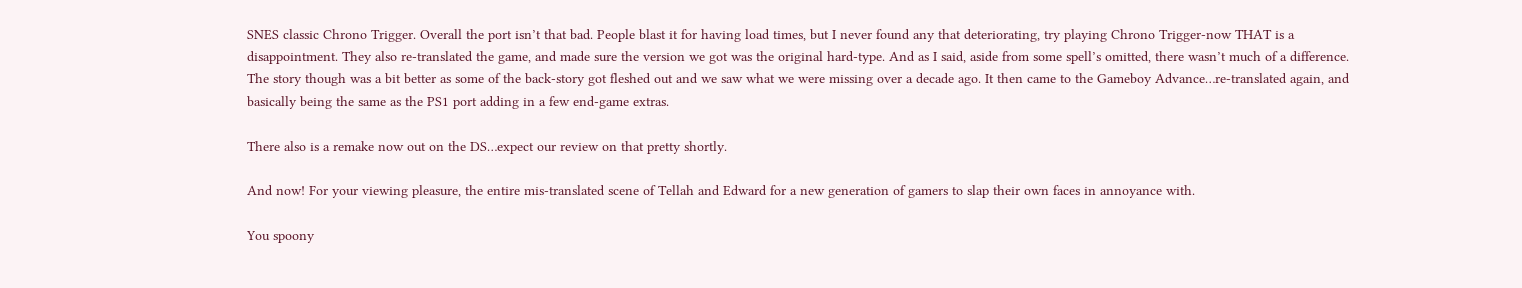SNES classic Chrono Trigger. Overall the port isn’t that bad. People blast it for having load times, but I never found any that deteriorating, try playing Chrono Trigger-now THAT is a disappointment. They also re-translated the game, and made sure the version we got was the original hard-type. And as I said, aside from some spell’s omitted, there wasn’t much of a difference. The story though was a bit better as some of the back-story got fleshed out and we saw what we were missing over a decade ago. It then came to the Gameboy Advance…re-translated again, and basically being the same as the PS1 port adding in a few end-game extras.

There also is a remake now out on the DS…expect our review on that pretty shortly.

And now! For your viewing pleasure, the entire mis-translated scene of Tellah and Edward for a new generation of gamers to slap their own faces in annoyance with.

You spoony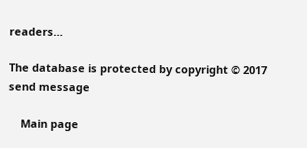readers…

The database is protected by copyright © 2017
send message

    Main page